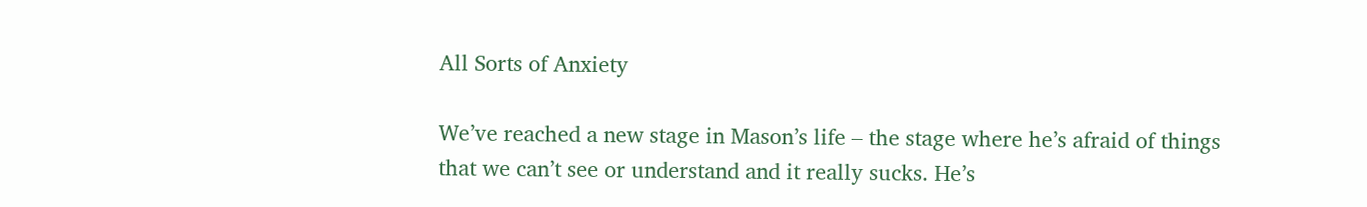All Sorts of Anxiety

We’ve reached a new stage in Mason’s life – the stage where he’s afraid of things that we can’t see or understand and it really sucks. He’s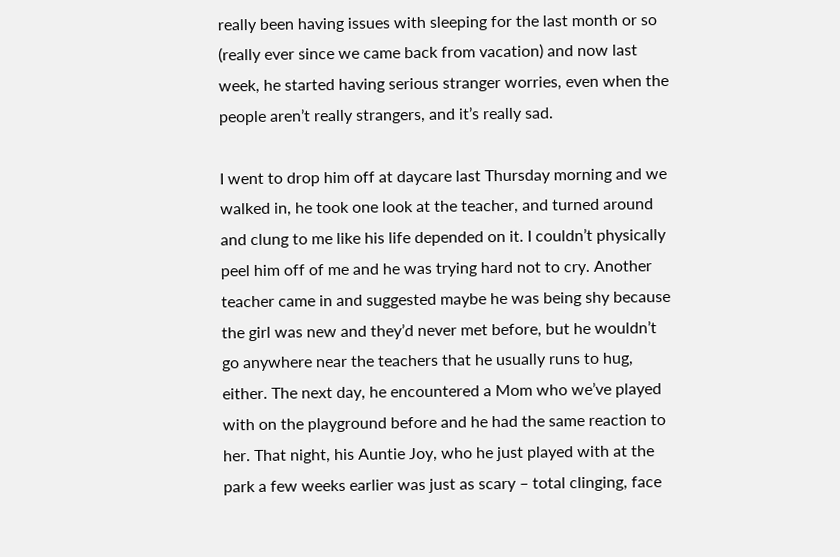really been having issues with sleeping for the last month or so (really ever since we came back from vacation) and now last week, he started having serious stranger worries, even when the people aren’t really strangers, and it’s really sad.

I went to drop him off at daycare last Thursday morning and we walked in, he took one look at the teacher, and turned around and clung to me like his life depended on it. I couldn’t physically peel him off of me and he was trying hard not to cry. Another teacher came in and suggested maybe he was being shy because the girl was new and they’d never met before, but he wouldn’t go anywhere near the teachers that he usually runs to hug, either. The next day, he encountered a Mom who we’ve played with on the playground before and he had the same reaction to her. That night, his Auntie Joy, who he just played with at the park a few weeks earlier was just as scary – total clinging, face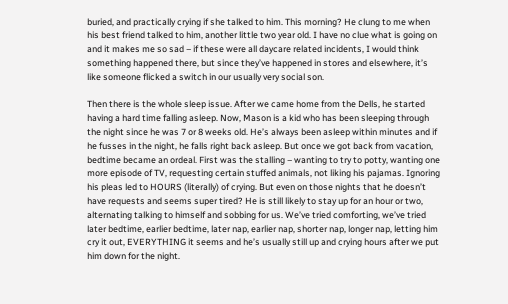buried, and practically crying if she talked to him. This morning? He clung to me when his best friend talked to him, another little two year old. I have no clue what is going on and it makes me so sad – if these were all daycare related incidents, I would think something happened there, but since they’ve happened in stores and elsewhere, it’s like someone flicked a switch in our usually very social son.

Then there is the whole sleep issue. After we came home from the Dells, he started having a hard time falling asleep. Now, Mason is a kid who has been sleeping through the night since he was 7 or 8 weeks old. He’s always been asleep within minutes and if he fusses in the night, he falls right back asleep. But once we got back from vacation, bedtime became an ordeal. First was the stalling – wanting to try to potty, wanting one more episode of TV, requesting certain stuffed animals, not liking his pajamas. Ignoring his pleas led to HOURS (literally) of crying. But even on those nights that he doesn’t have requests and seems super tired? He is still likely to stay up for an hour or two, alternating talking to himself and sobbing for us. We’ve tried comforting, we’ve tried later bedtime, earlier bedtime, later nap, earlier nap, shorter nap, longer nap, letting him cry it out, EVERYTHING it seems and he’s usually still up and crying hours after we put him down for the night.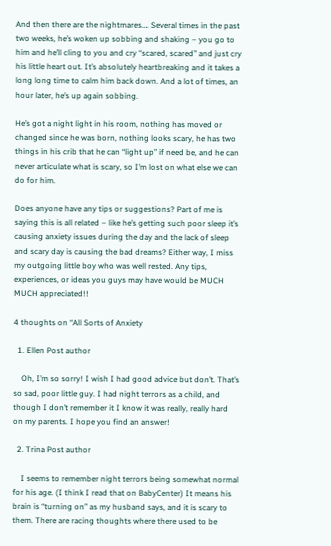And then there are the nightmares…. Several times in the past two weeks, he’s woken up sobbing and shaking – you go to him and he’ll cling to you and cry “scared, scared” and just cry his little heart out. It’s absolutely heartbreaking and it takes a long long time to calm him back down. And a lot of times, an hour later, he’s up again sobbing.

He’s got a night light in his room, nothing has moved or changed since he was born, nothing looks scary, he has two things in his crib that he can “light up” if need be, and he can never articulate what is scary, so I’m lost on what else we can do for him.

Does anyone have any tips or suggestions? Part of me is saying this is all related – like he’s getting such poor sleep it’s causing anxiety issues during the day and the lack of sleep and scary day is causing the bad dreams? Either way, I miss my outgoing little boy who was well rested. Any tips, experiences, or ideas you guys may have would be MUCH MUCH appreciated!!

4 thoughts on “All Sorts of Anxiety

  1. Ellen Post author

    Oh, I’m so sorry! I wish I had good advice but don’t. That’s so sad, poor little guy. I had night terrors as a child, and though I don’t remember it I know it was really, really hard on my parents. I hope you find an answer!

  2. Trina Post author

    I seems to remember night terrors being somewhat normal for his age. (I think I read that on BabyCenter) It means his brain is “turning on” as my husband says, and it is scary to them. There are racing thoughts where there used to be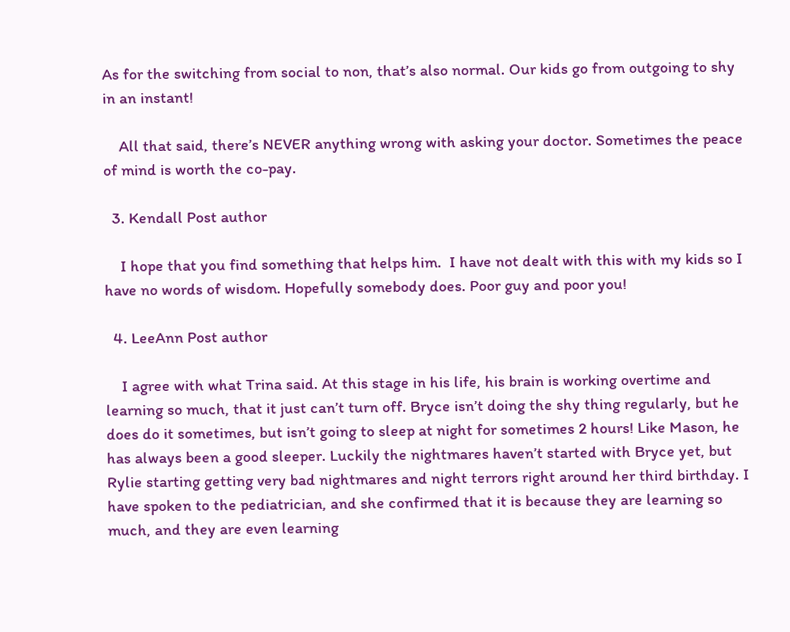As for the switching from social to non, that’s also normal. Our kids go from outgoing to shy in an instant!

    All that said, there’s NEVER anything wrong with asking your doctor. Sometimes the peace of mind is worth the co-pay.

  3. Kendall Post author

    I hope that you find something that helps him.  I have not dealt with this with my kids so I have no words of wisdom. Hopefully somebody does. Poor guy and poor you!

  4. LeeAnn Post author

    I agree with what Trina said. At this stage in his life, his brain is working overtime and learning so much, that it just can’t turn off. Bryce isn’t doing the shy thing regularly, but he does do it sometimes, but isn’t going to sleep at night for sometimes 2 hours! Like Mason, he has always been a good sleeper. Luckily the nightmares haven’t started with Bryce yet, but Rylie starting getting very bad nightmares and night terrors right around her third birthday. I have spoken to the pediatrician, and she confirmed that it is because they are learning so much, and they are even learning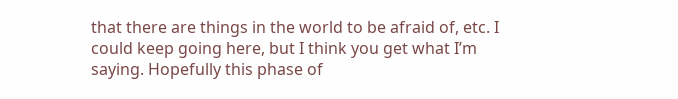that there are things in the world to be afraid of, etc. I could keep going here, but I think you get what I’m saying. Hopefully this phase of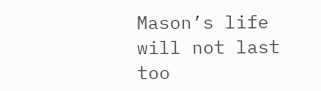Mason’s life will not last too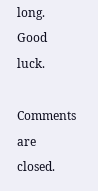long. Good luck.

Comments are closed.